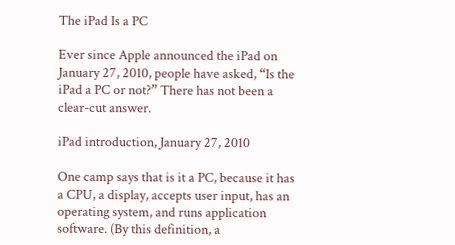The iPad Is a PC

Ever since Apple announced the iPad on January 27, 2010, people have asked, “Is the iPad a PC or not?” There has not been a clear-cut answer.

iPad introduction, January 27, 2010

One camp says that is it a PC, because it has a CPU, a display, accepts user input, has an operating system, and runs application software. (By this definition, a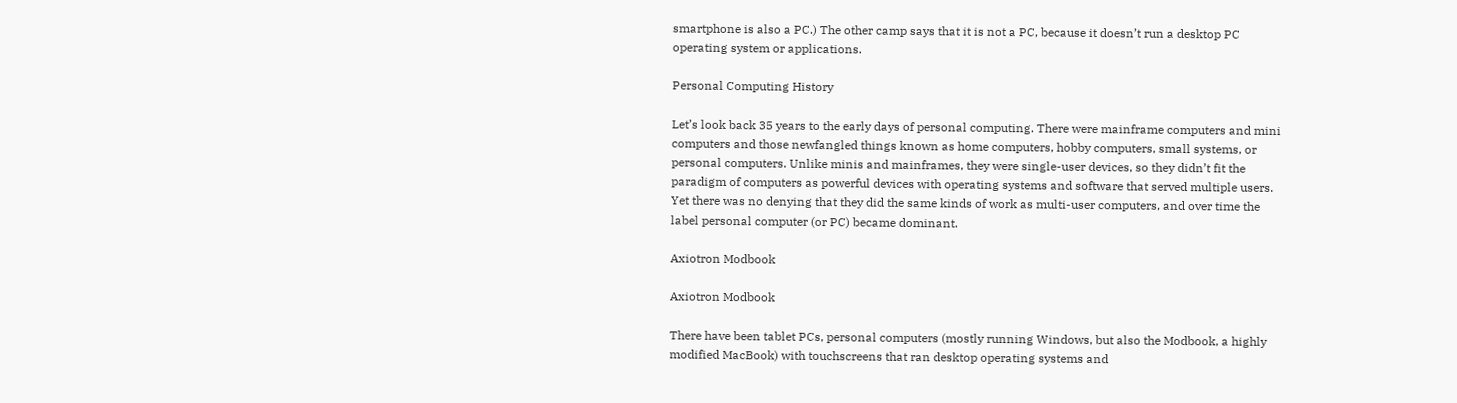smartphone is also a PC.) The other camp says that it is not a PC, because it doesn’t run a desktop PC operating system or applications.

Personal Computing History

Let’s look back 35 years to the early days of personal computing. There were mainframe computers and mini computers and those newfangled things known as home computers, hobby computers, small systems, or personal computers. Unlike minis and mainframes, they were single-user devices, so they didn’t fit the paradigm of computers as powerful devices with operating systems and software that served multiple users. Yet there was no denying that they did the same kinds of work as multi-user computers, and over time the label personal computer (or PC) became dominant.

Axiotron Modbook

Axiotron Modbook

There have been tablet PCs, personal computers (mostly running Windows, but also the Modbook, a highly modified MacBook) with touchscreens that ran desktop operating systems and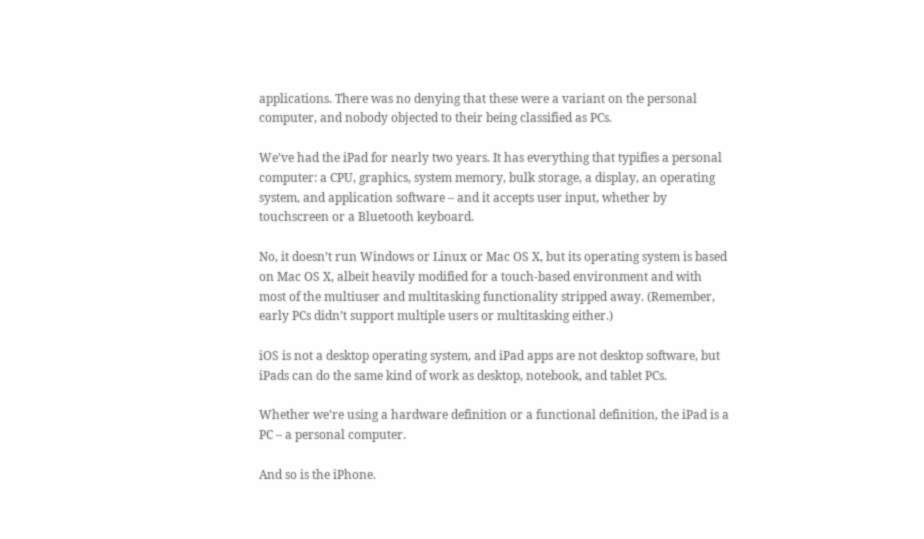applications. There was no denying that these were a variant on the personal computer, and nobody objected to their being classified as PCs.

We’ve had the iPad for nearly two years. It has everything that typifies a personal computer: a CPU, graphics, system memory, bulk storage, a display, an operating system, and application software – and it accepts user input, whether by touchscreen or a Bluetooth keyboard.

No, it doesn’t run Windows or Linux or Mac OS X, but its operating system is based on Mac OS X, albeit heavily modified for a touch-based environment and with most of the multiuser and multitasking functionality stripped away. (Remember, early PCs didn’t support multiple users or multitasking either.)

iOS is not a desktop operating system, and iPad apps are not desktop software, but iPads can do the same kind of work as desktop, notebook, and tablet PCs.

Whether we’re using a hardware definition or a functional definition, the iPad is a PC – a personal computer.

And so is the iPhone.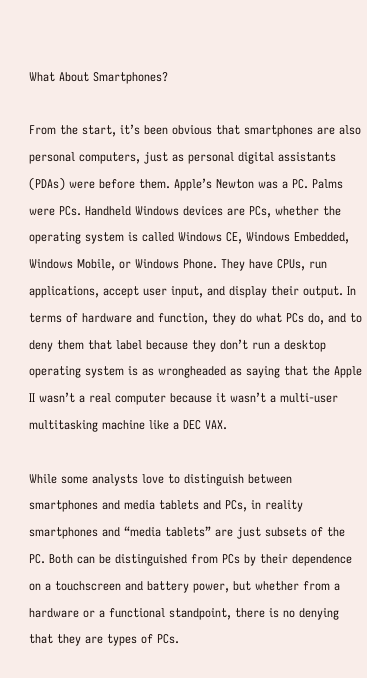What About Smartphones?

From the start, it’s been obvious that smartphones are also personal computers, just as personal digital assistants (PDAs) were before them. Apple’s Newton was a PC. Palms were PCs. Handheld Windows devices are PCs, whether the operating system is called Windows CE, Windows Embedded, Windows Mobile, or Windows Phone. They have CPUs, run applications, accept user input, and display their output. In terms of hardware and function, they do what PCs do, and to deny them that label because they don’t run a desktop operating system is as wrongheaded as saying that the Apple II wasn’t a real computer because it wasn’t a multi-user multitasking machine like a DEC VAX.

While some analysts love to distinguish between smartphones and media tablets and PCs, in reality smartphones and “media tablets” are just subsets of the PC. Both can be distinguished from PCs by their dependence on a touchscreen and battery power, but whether from a hardware or a functional standpoint, there is no denying that they are types of PCs.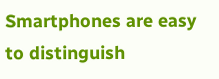Smartphones are easy to distinguish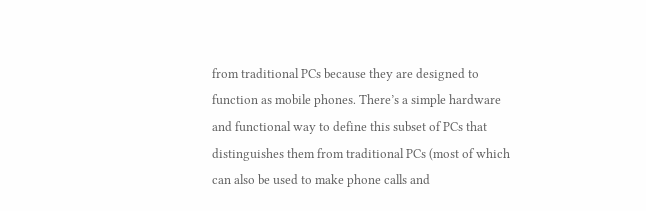from traditional PCs because they are designed to function as mobile phones. There’s a simple hardware and functional way to define this subset of PCs that distinguishes them from traditional PCs (most of which can also be used to make phone calls and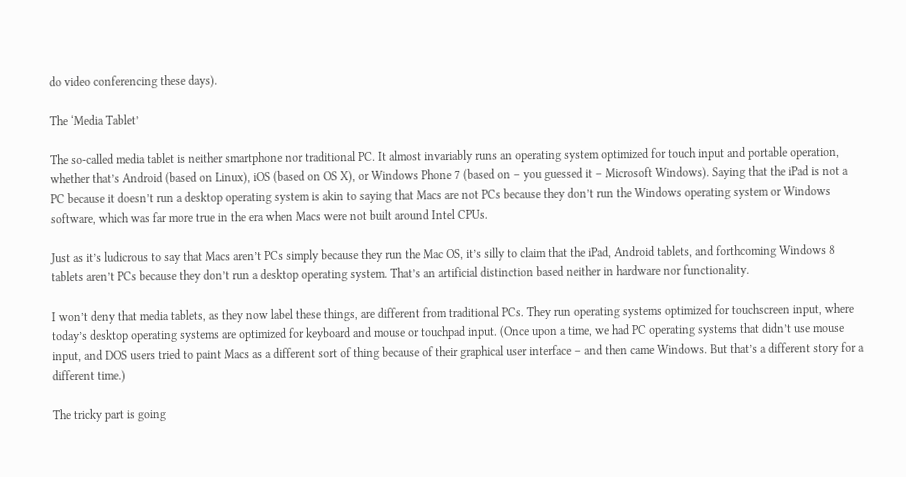do video conferencing these days).

The ‘Media Tablet’

The so-called media tablet is neither smartphone nor traditional PC. It almost invariably runs an operating system optimized for touch input and portable operation, whether that’s Android (based on Linux), iOS (based on OS X), or Windows Phone 7 (based on – you guessed it – Microsoft Windows). Saying that the iPad is not a PC because it doesn’t run a desktop operating system is akin to saying that Macs are not PCs because they don’t run the Windows operating system or Windows software, which was far more true in the era when Macs were not built around Intel CPUs.

Just as it’s ludicrous to say that Macs aren’t PCs simply because they run the Mac OS, it’s silly to claim that the iPad, Android tablets, and forthcoming Windows 8 tablets aren’t PCs because they don’t run a desktop operating system. That’s an artificial distinction based neither in hardware nor functionality.

I won’t deny that media tablets, as they now label these things, are different from traditional PCs. They run operating systems optimized for touchscreen input, where today’s desktop operating systems are optimized for keyboard and mouse or touchpad input. (Once upon a time, we had PC operating systems that didn’t use mouse input, and DOS users tried to paint Macs as a different sort of thing because of their graphical user interface – and then came Windows. But that’s a different story for a different time.)

The tricky part is going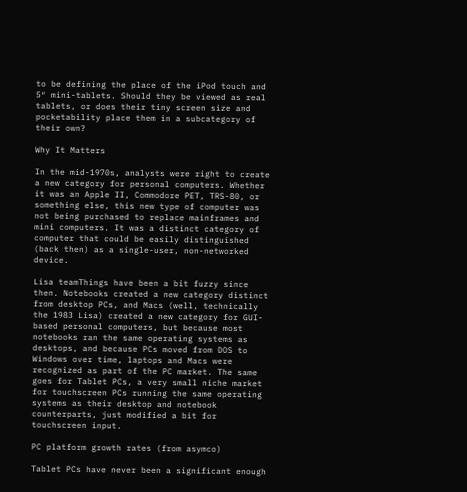to be defining the place of the iPod touch and 5″ mini-tablets. Should they be viewed as real tablets, or does their tiny screen size and pocketability place them in a subcategory of their own?

Why It Matters

In the mid-1970s, analysts were right to create a new category for personal computers. Whether it was an Apple II, Commodore PET, TRS-80, or something else, this new type of computer was not being purchased to replace mainframes and mini computers. It was a distinct category of computer that could be easily distinguished (back then) as a single-user, non-networked device.

Lisa teamThings have been a bit fuzzy since then. Notebooks created a new category distinct from desktop PCs, and Macs (well, technically the 1983 Lisa) created a new category for GUI-based personal computers, but because most notebooks ran the same operating systems as desktops, and because PCs moved from DOS to Windows over time, laptops and Macs were recognized as part of the PC market. The same goes for Tablet PCs, a very small niche market for touchscreen PCs running the same operating systems as their desktop and notebook counterparts, just modified a bit for touchscreen input.

PC platform growth rates (from asymco)

Tablet PCs have never been a significant enough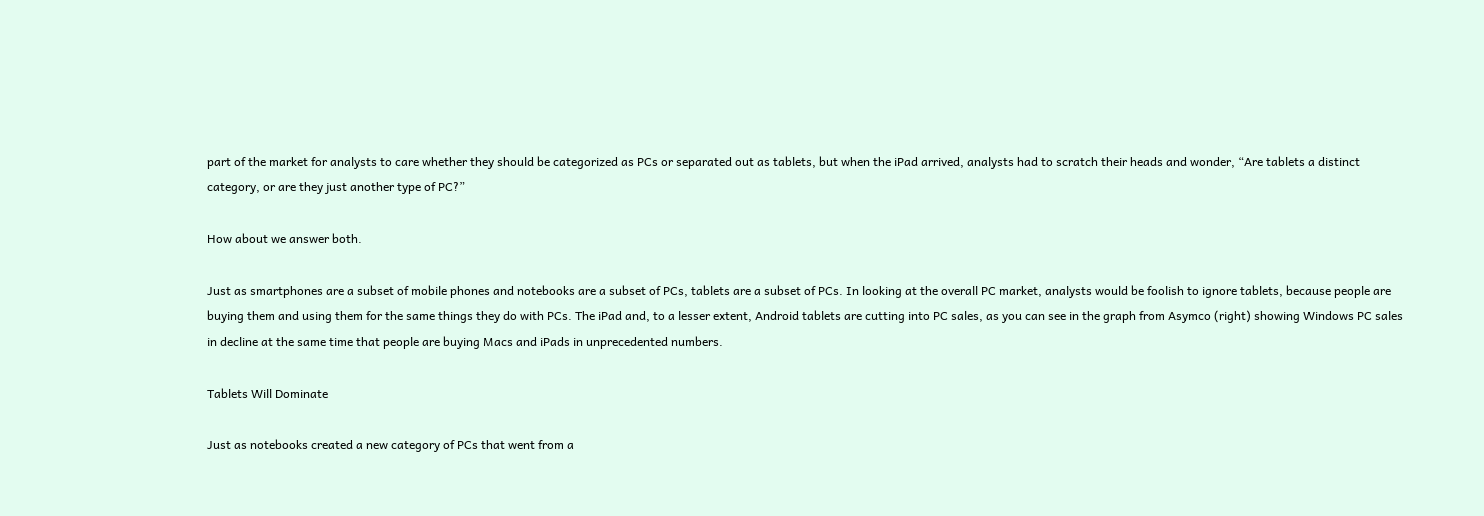part of the market for analysts to care whether they should be categorized as PCs or separated out as tablets, but when the iPad arrived, analysts had to scratch their heads and wonder, “Are tablets a distinct category, or are they just another type of PC?”

How about we answer both.

Just as smartphones are a subset of mobile phones and notebooks are a subset of PCs, tablets are a subset of PCs. In looking at the overall PC market, analysts would be foolish to ignore tablets, because people are buying them and using them for the same things they do with PCs. The iPad and, to a lesser extent, Android tablets are cutting into PC sales, as you can see in the graph from Asymco (right) showing Windows PC sales in decline at the same time that people are buying Macs and iPads in unprecedented numbers.

Tablets Will Dominate

Just as notebooks created a new category of PCs that went from a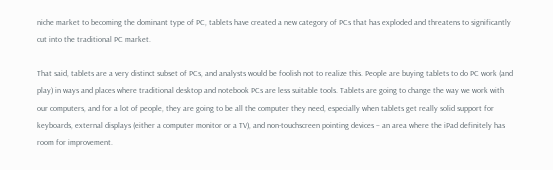niche market to becoming the dominant type of PC, tablets have created a new category of PCs that has exploded and threatens to significantly cut into the traditional PC market.

That said, tablets are a very distinct subset of PCs, and analysts would be foolish not to realize this. People are buying tablets to do PC work (and play) in ways and places where traditional desktop and notebook PCs are less suitable tools. Tablets are going to change the way we work with our computers, and for a lot of people, they are going to be all the computer they need, especially when tablets get really solid support for keyboards, external displays (either a computer monitor or a TV), and non-touchscreen pointing devices – an area where the iPad definitely has room for improvement.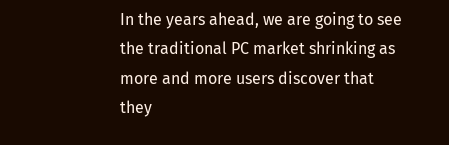In the years ahead, we are going to see the traditional PC market shrinking as more and more users discover that they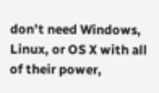don’t need Windows, Linux, or OS X with all of their power,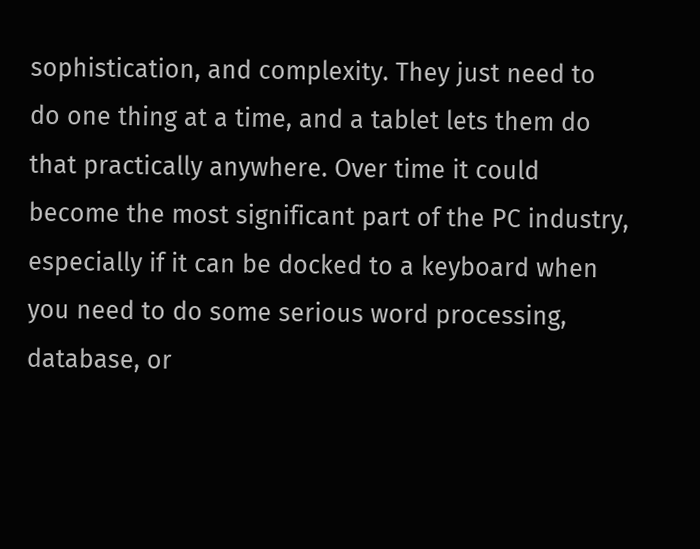sophistication, and complexity. They just need to do one thing at a time, and a tablet lets them do that practically anywhere. Over time it could become the most significant part of the PC industry, especially if it can be docked to a keyboard when you need to do some serious word processing, database, or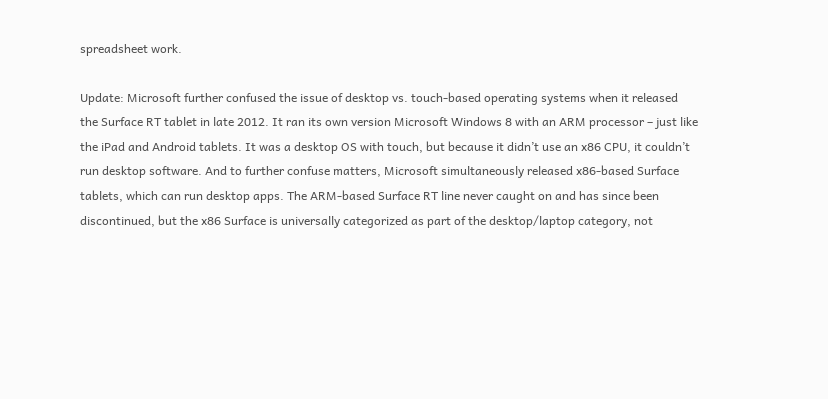spreadsheet work.

Update: Microsoft further confused the issue of desktop vs. touch-based operating systems when it released the Surface RT tablet in late 2012. It ran its own version Microsoft Windows 8 with an ARM processor – just like the iPad and Android tablets. It was a desktop OS with touch, but because it didn’t use an x86 CPU, it couldn’t run desktop software. And to further confuse matters, Microsoft simultaneously released x86-based Surface tablets, which can run desktop apps. The ARM-based Surface RT line never caught on and has since been discontinued, but the x86 Surface is universally categorized as part of the desktop/laptop category, not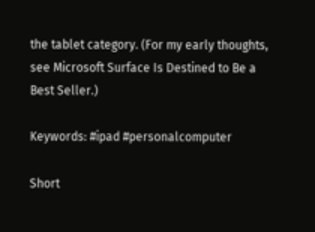the tablet category. (For my early thoughts, see Microsoft Surface Is Destined to Be a Best Seller.)

Keywords: #ipad #personalcomputer

Short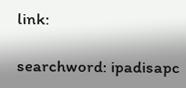link:

searchword: ipadisapc